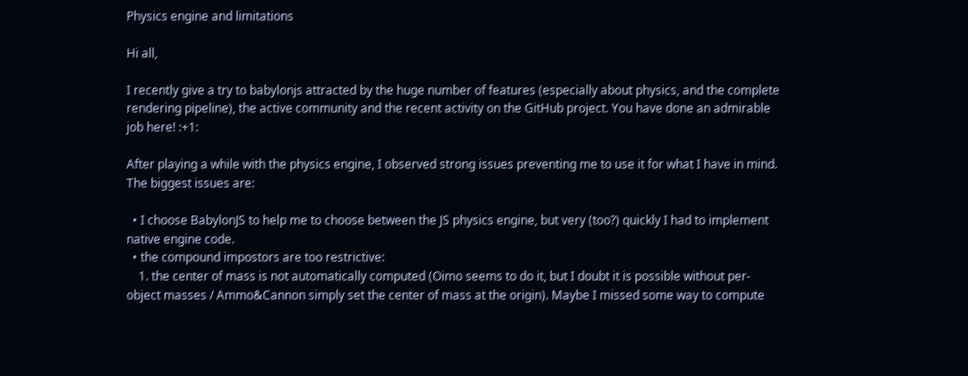Physics engine and limitations

Hi all,

I recently give a try to babylonjs attracted by the huge number of features (especially about physics, and the complete rendering pipeline), the active community and the recent activity on the GitHub project. You have done an admirable job here! :+1:

After playing a while with the physics engine, I observed strong issues preventing me to use it for what I have in mind. The biggest issues are:

  • I choose BabylonJS to help me to choose between the JS physics engine, but very (too?) quickly I had to implement native engine code.
  • the compound impostors are too restrictive:
    1. the center of mass is not automatically computed (Oimo seems to do it, but I doubt it is possible without per-object masses / Ammo&Cannon simply set the center of mass at the origin). Maybe I missed some way to compute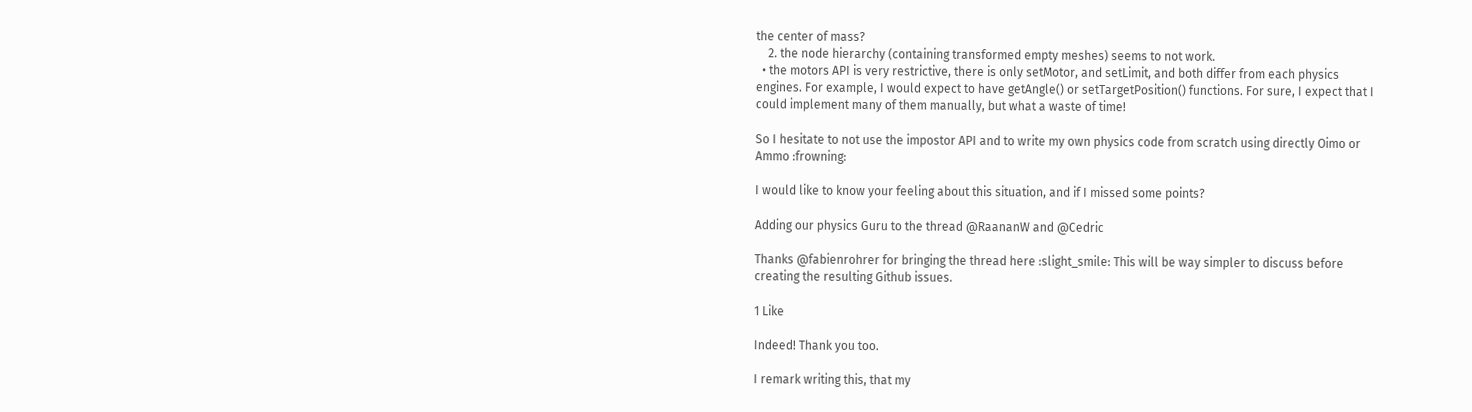the center of mass?
    2. the node hierarchy (containing transformed empty meshes) seems to not work.
  • the motors API is very restrictive, there is only setMotor, and setLimit, and both differ from each physics engines. For example, I would expect to have getAngle() or setTargetPosition() functions. For sure, I expect that I could implement many of them manually, but what a waste of time!

So I hesitate to not use the impostor API and to write my own physics code from scratch using directly Oimo or Ammo :frowning:

I would like to know your feeling about this situation, and if I missed some points?

Adding our physics Guru to the thread @RaananW and @Cedric

Thanks @fabienrohrer for bringing the thread here :slight_smile: This will be way simpler to discuss before creating the resulting Github issues.

1 Like

Indeed! Thank you too.

I remark writing this, that my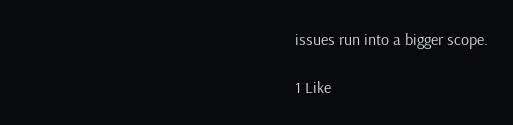issues run into a bigger scope.

1 Like